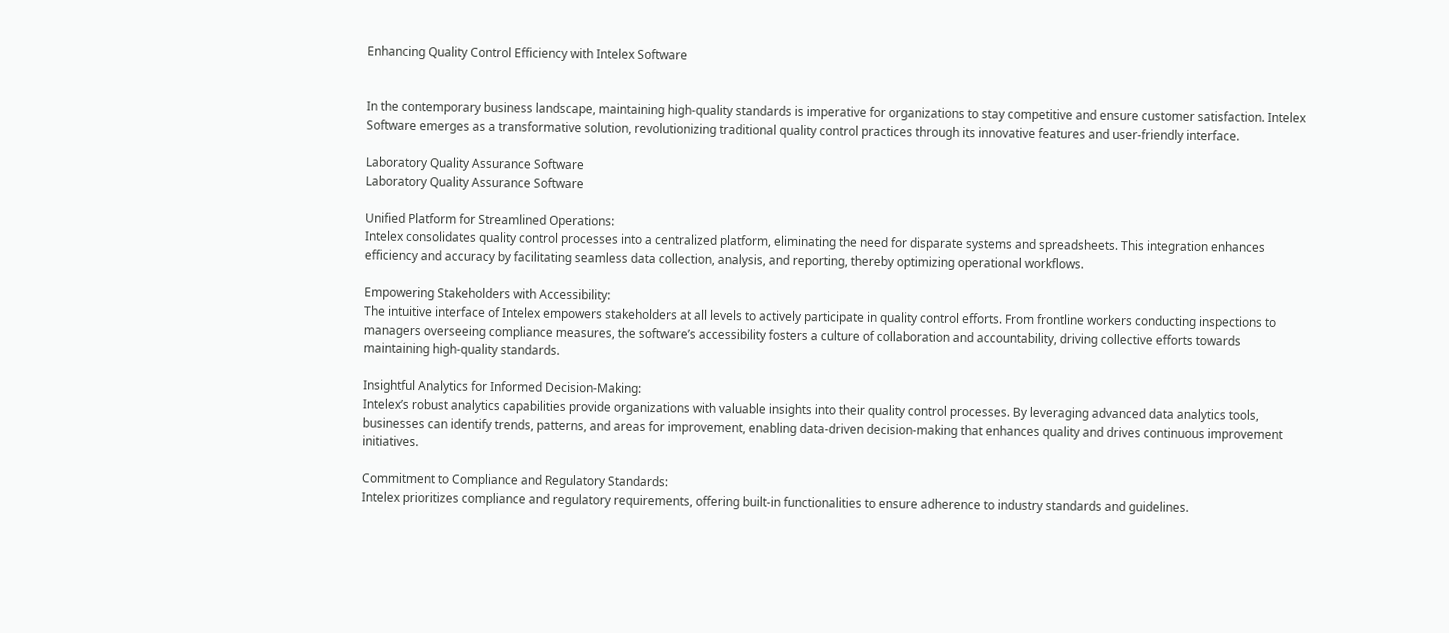Enhancing Quality Control Efficiency with Intelex Software


In the contemporary business landscape, maintaining high-quality standards is imperative for organizations to stay competitive and ensure customer satisfaction. Intelex Software emerges as a transformative solution, revolutionizing traditional quality control practices through its innovative features and user-friendly interface.

Laboratory Quality Assurance Software
Laboratory Quality Assurance Software

Unified Platform for Streamlined Operations:
Intelex consolidates quality control processes into a centralized platform, eliminating the need for disparate systems and spreadsheets. This integration enhances efficiency and accuracy by facilitating seamless data collection, analysis, and reporting, thereby optimizing operational workflows.

Empowering Stakeholders with Accessibility:
The intuitive interface of Intelex empowers stakeholders at all levels to actively participate in quality control efforts. From frontline workers conducting inspections to managers overseeing compliance measures, the software’s accessibility fosters a culture of collaboration and accountability, driving collective efforts towards maintaining high-quality standards.

Insightful Analytics for Informed Decision-Making:
Intelex’s robust analytics capabilities provide organizations with valuable insights into their quality control processes. By leveraging advanced data analytics tools, businesses can identify trends, patterns, and areas for improvement, enabling data-driven decision-making that enhances quality and drives continuous improvement initiatives.

Commitment to Compliance and Regulatory Standards:
Intelex prioritizes compliance and regulatory requirements, offering built-in functionalities to ensure adherence to industry standards and guidelines.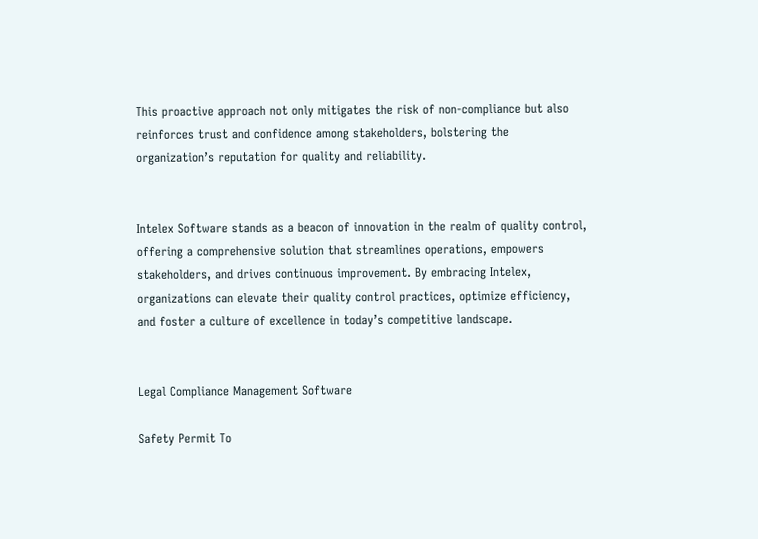This proactive approach not only mitigates the risk of non-compliance but also reinforces trust and confidence among stakeholders, bolstering the organization’s reputation for quality and reliability.


Intelex Software stands as a beacon of innovation in the realm of quality control, offering a comprehensive solution that streamlines operations, empowers stakeholders, and drives continuous improvement. By embracing Intelex, organizations can elevate their quality control practices, optimize efficiency, and foster a culture of excellence in today’s competitive landscape.


Legal Compliance Management Software

Safety Permit To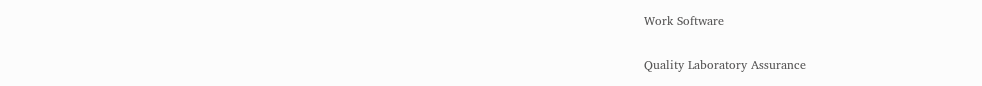Work Software

Quality Laboratory Assurance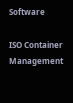Software

ISO Container Management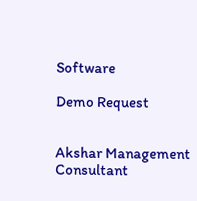Software

Demo Request


Akshar Management Consultant